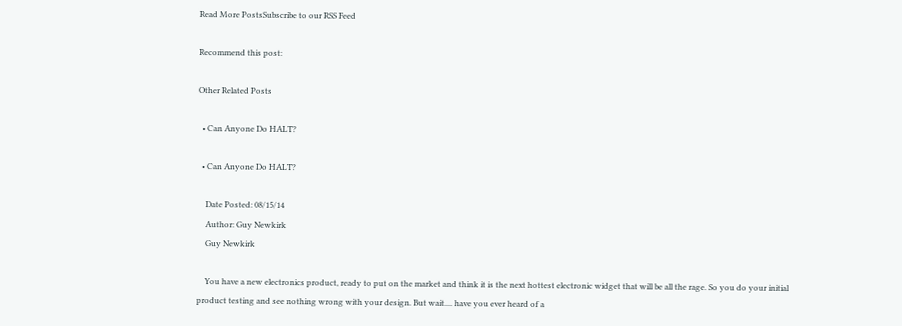Read More PostsSubscribe to our RSS Feed

Recommend this post:

Other Related Posts

  • Can Anyone Do HALT?

  • Can Anyone Do HALT?

    Date Posted: 08/15/14
    Author: Guy Newkirk
    Guy Newkirk

    You have a new electronics product, ready to put on the market and think it is the next hottest electronic widget that will be all the rage. So you do your initial product testing and see nothing wrong with your design. But wait.... have you ever heard of a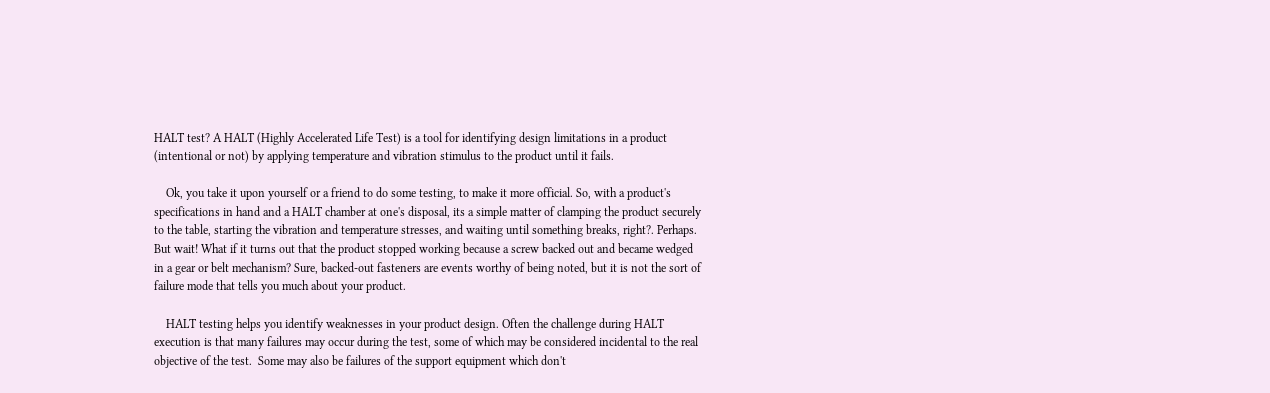HALT test? A HALT (Highly Accelerated Life Test) is a tool for identifying design limitations in a product (intentional or not) by applying temperature and vibration stimulus to the product until it fails.

    Ok, you take it upon yourself or a friend to do some testing, to make it more official. So, with a product's specifications in hand and a HALT chamber at one's disposal, its a simple matter of clamping the product securely to the table, starting the vibration and temperature stresses, and waiting until something breaks, right?. Perhaps. But wait! What if it turns out that the product stopped working because a screw backed out and became wedged in a gear or belt mechanism? Sure, backed-out fasteners are events worthy of being noted, but it is not the sort of failure mode that tells you much about your product.

    HALT testing helps you identify weaknesses in your product design. Often the challenge during HALT execution is that many failures may occur during the test, some of which may be considered incidental to the real objective of the test.  Some may also be failures of the support equipment which don't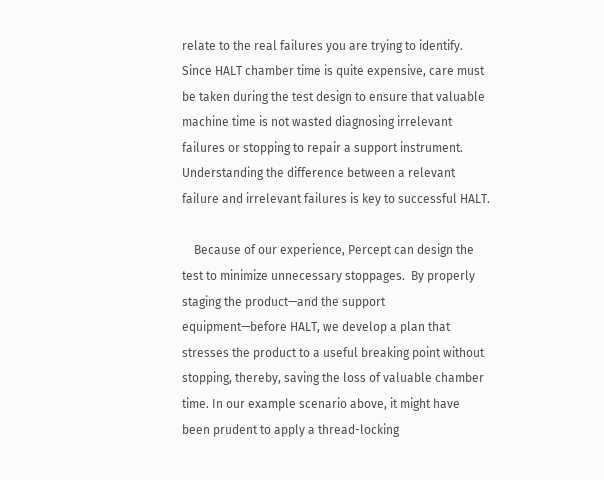relate to the real failures you are trying to identify.  Since HALT chamber time is quite expensive, care must be taken during the test design to ensure that valuable machine time is not wasted diagnosing irrelevant failures or stopping to repair a support instrument.  Understanding the difference between a relevant failure and irrelevant failures is key to successful HALT.

    Because of our experience, Percept can design the test to minimize unnecessary stoppages.  By properly staging the product—and the support equipment—before HALT, we develop a plan that stresses the product to a useful breaking point without stopping, thereby, saving the loss of valuable chamber time. In our example scenario above, it might have been prudent to apply a thread-locking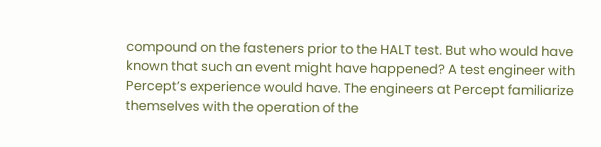compound on the fasteners prior to the HALT test. But who would have known that such an event might have happened? A test engineer with Percept’s experience would have. The engineers at Percept familiarize themselves with the operation of the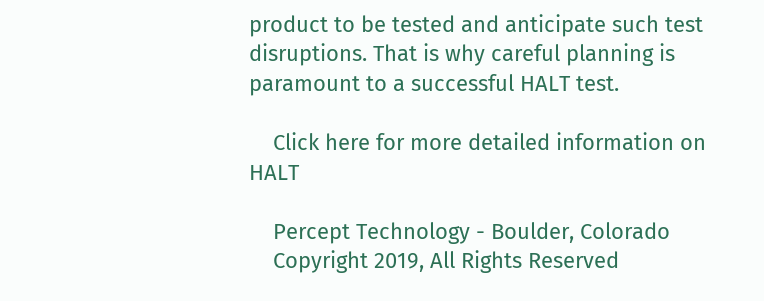product to be tested and anticipate such test disruptions. That is why careful planning is paramount to a successful HALT test.

    Click here for more detailed information on HALT

    Percept Technology - Boulder, Colorado
    Copyright 2019, All Rights Reserved